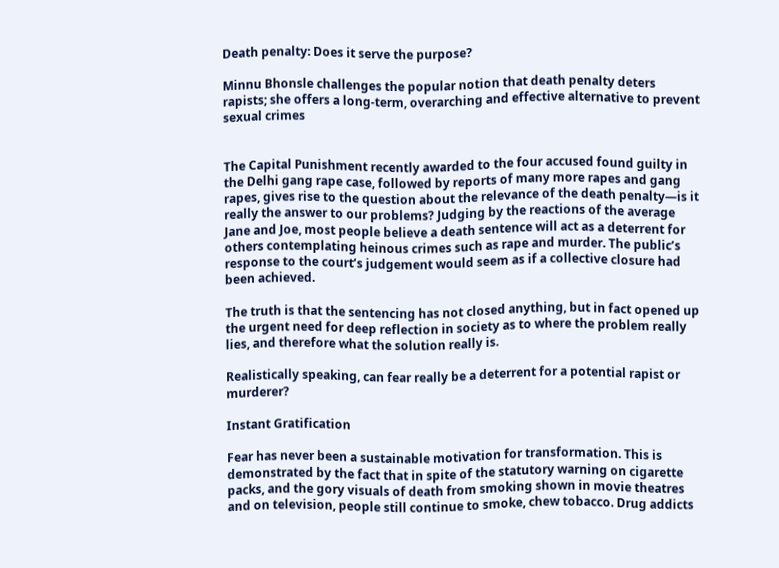Death penalty: Does it serve the purpose?

Minnu Bhonsle challenges the popular notion that death penalty deters rapists; she offers a long-term, overarching and effective alternative to prevent sexual crimes


The Capital Punishment recently awarded to the four accused found guilty in the Delhi gang rape case, followed by reports of many more rapes and gang rapes, gives rise to the question about the relevance of the death penalty—is it really the answer to our problems? Judging by the reactions of the average Jane and Joe, most people believe a death sentence will act as a deterrent for others contemplating heinous crimes such as rape and murder. The public’s response to the court’s judgement would seem as if a collective closure had been achieved.

The truth is that the sentencing has not closed anything, but in fact opened up the urgent need for deep reflection in society as to where the problem really lies, and therefore what the solution really is.

Realistically speaking, can fear really be a deterrent for a potential rapist or murderer?

Instant Gratification

Fear has never been a sustainable motivation for transformation. This is demonstrated by the fact that in spite of the statutory warning on cigarette packs, and the gory visuals of death from smoking shown in movie theatres and on television, people still continue to smoke, chew tobacco. Drug addicts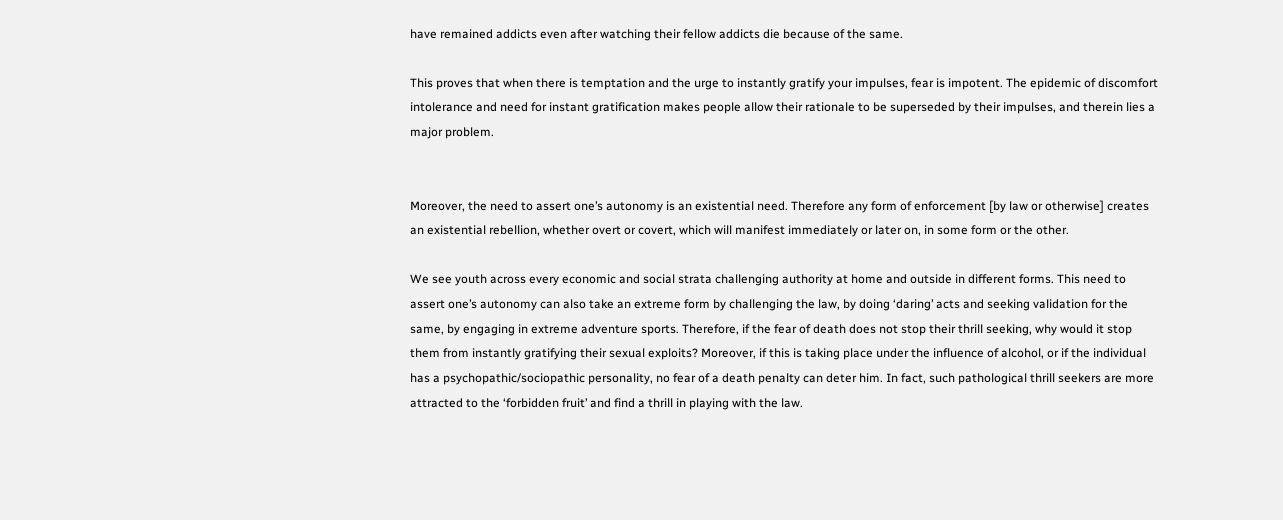have remained addicts even after watching their fellow addicts die because of the same.

This proves that when there is temptation and the urge to instantly gratify your impulses, fear is impotent. The epidemic of discomfort intolerance and need for instant gratification makes people allow their rationale to be superseded by their impulses, and therein lies a major problem.


Moreover, the need to assert one’s autonomy is an existential need. Therefore any form of enforcement [by law or otherwise] creates an existential rebellion, whether overt or covert, which will manifest immediately or later on, in some form or the other.

We see youth across every economic and social strata challenging authority at home and outside in different forms. This need to assert one’s autonomy can also take an extreme form by challenging the law, by doing ‘daring’ acts and seeking validation for the same, by engaging in extreme adventure sports. Therefore, if the fear of death does not stop their thrill seeking, why would it stop them from instantly gratifying their sexual exploits? Moreover, if this is taking place under the influence of alcohol, or if the individual has a psychopathic/sociopathic personality, no fear of a death penalty can deter him. In fact, such pathological thrill seekers are more attracted to the ‘forbidden fruit’ and find a thrill in playing with the law.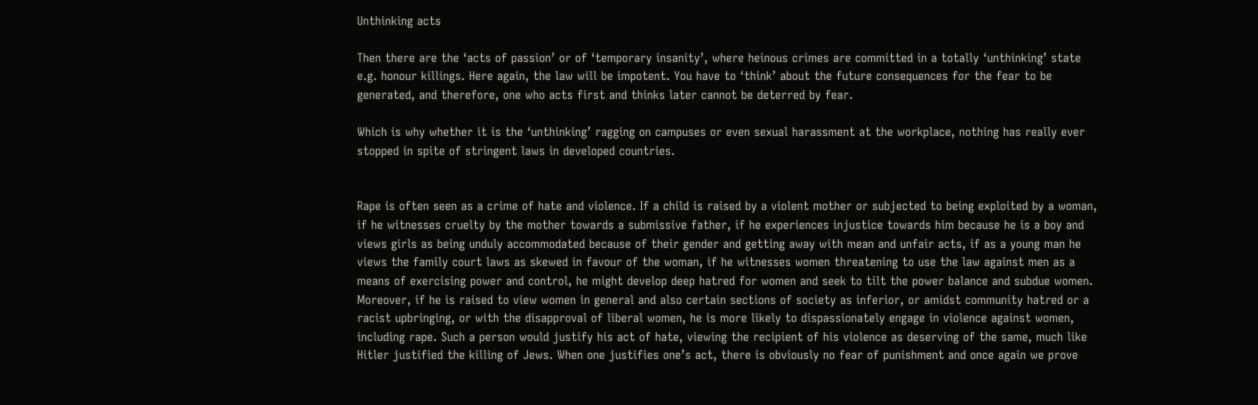Unthinking acts

Then there are the ‘acts of passion’ or of ‘temporary insanity’, where heinous crimes are committed in a totally ‘unthinking’ state e.g. honour killings. Here again, the law will be impotent. You have to ‘think’ about the future consequences for the fear to be generated, and therefore, one who acts first and thinks later cannot be deterred by fear.

Which is why whether it is the ‘unthinking’ ragging on campuses or even sexual harassment at the workplace, nothing has really ever stopped in spite of stringent laws in developed countries.


Rape is often seen as a crime of hate and violence. If a child is raised by a violent mother or subjected to being exploited by a woman, if he witnesses cruelty by the mother towards a submissive father, if he experiences injustice towards him because he is a boy and views girls as being unduly accommodated because of their gender and getting away with mean and unfair acts, if as a young man he views the family court laws as skewed in favour of the woman, if he witnesses women threatening to use the law against men as a means of exercising power and control, he might develop deep hatred for women and seek to tilt the power balance and subdue women. Moreover, if he is raised to view women in general and also certain sections of society as inferior, or amidst community hatred or a racist upbringing, or with the disapproval of liberal women, he is more likely to dispassionately engage in violence against women, including rape. Such a person would justify his act of hate, viewing the recipient of his violence as deserving of the same, much like Hitler justified the killing of Jews. When one justifies one’s act, there is obviously no fear of punishment and once again we prove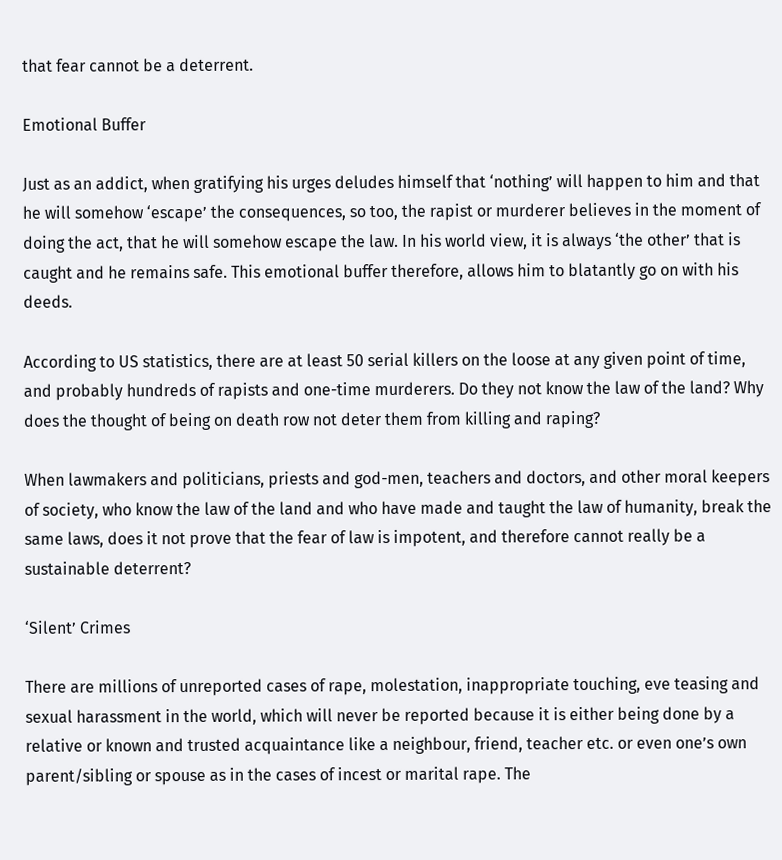that fear cannot be a deterrent.

Emotional Buffer

Just as an addict, when gratifying his urges deludes himself that ‘nothing’ will happen to him and that he will somehow ‘escape’ the consequences, so too, the rapist or murderer believes in the moment of doing the act, that he will somehow escape the law. In his world view, it is always ‘the other’ that is caught and he remains safe. This emotional buffer therefore, allows him to blatantly go on with his deeds.

According to US statistics, there are at least 50 serial killers on the loose at any given point of time, and probably hundreds of rapists and one-time murderers. Do they not know the law of the land? Why does the thought of being on death row not deter them from killing and raping?

When lawmakers and politicians, priests and god-men, teachers and doctors, and other moral keepers of society, who know the law of the land and who have made and taught the law of humanity, break the same laws, does it not prove that the fear of law is impotent, and therefore cannot really be a sustainable deterrent?

‘Silent’ Crimes

There are millions of unreported cases of rape, molestation, inappropriate touching, eve teasing and sexual harassment in the world, which will never be reported because it is either being done by a relative or known and trusted acquaintance like a neighbour, friend, teacher etc. or even one’s own parent/sibling or spouse as in the cases of incest or marital rape. The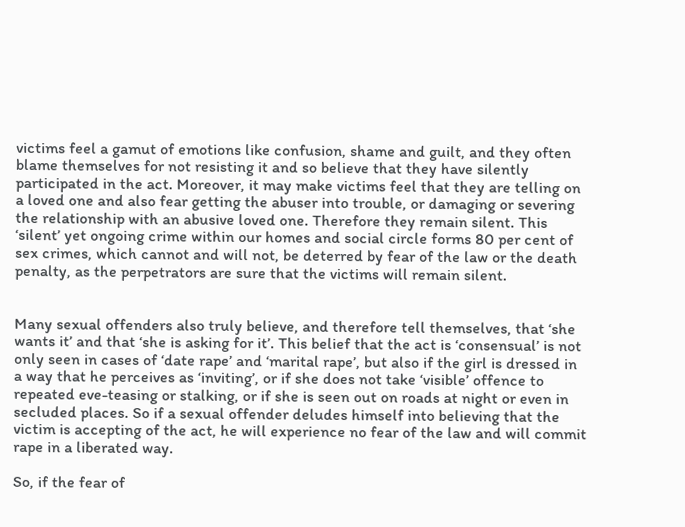victims feel a gamut of emotions like confusion, shame and guilt, and they often blame themselves for not resisting it and so believe that they have silently participated in the act. Moreover, it may make victims feel that they are telling on a loved one and also fear getting the abuser into trouble, or damaging or severing the relationship with an abusive loved one. Therefore they remain silent. This ‘silent’ yet ongoing crime within our homes and social circle forms 80 per cent of sex crimes, which cannot and will not, be deterred by fear of the law or the death penalty, as the perpetrators are sure that the victims will remain silent.


Many sexual offenders also truly believe, and therefore tell themselves, that ‘she wants it’ and that ‘she is asking for it’. This belief that the act is ‘consensual’ is not only seen in cases of ‘date rape’ and ‘marital rape’, but also if the girl is dressed in a way that he perceives as ‘inviting’, or if she does not take ‘visible’ offence to repeated eve-teasing or stalking, or if she is seen out on roads at night or even in secluded places. So if a sexual offender deludes himself into believing that the victim is accepting of the act, he will experience no fear of the law and will commit rape in a liberated way.

So, if the fear of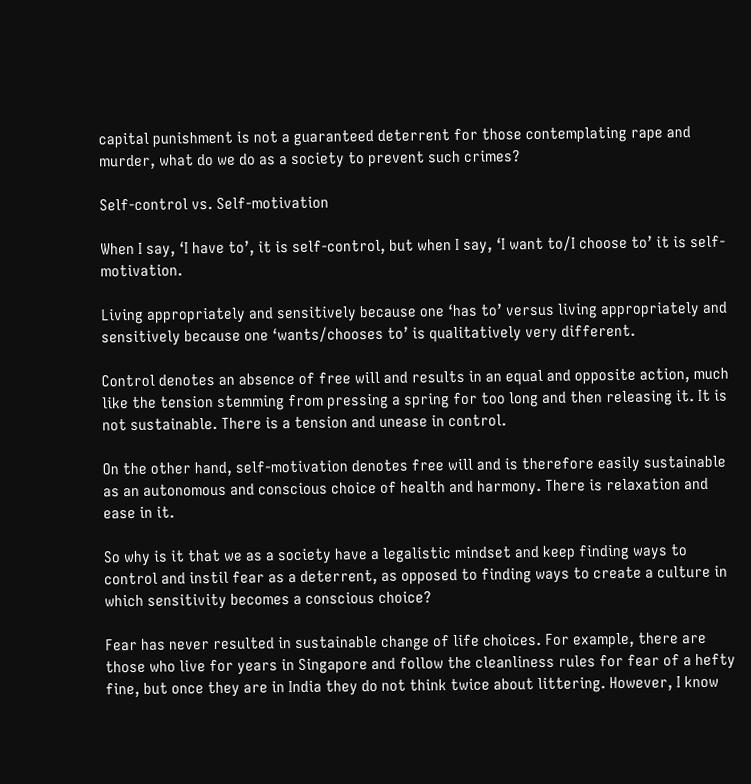capital punishment is not a guaranteed deterrent for those contemplating rape and murder, what do we do as a society to prevent such crimes?

Self-control vs. Self-motivation

When I say, ‘I have to’, it is self-control, but when I say, ‘I want to/I choose to’ it is self-motivation.

Living appropriately and sensitively because one ‘has to’ versus living appropriately and sensitively because one ‘wants/chooses to’ is qualitatively very different.

Control denotes an absence of free will and results in an equal and opposite action, much like the tension stemming from pressing a spring for too long and then releasing it. It is not sustainable. There is a tension and unease in control.

On the other hand, self-motivation denotes free will and is therefore easily sustainable as an autonomous and conscious choice of health and harmony. There is relaxation and ease in it.

So why is it that we as a society have a legalistic mindset and keep finding ways to control and instil fear as a deterrent, as opposed to finding ways to create a culture in which sensitivity becomes a conscious choice?

Fear has never resulted in sustainable change of life choices. For example, there are those who live for years in Singapore and follow the cleanliness rules for fear of a hefty fine, but once they are in India they do not think twice about littering. However, I know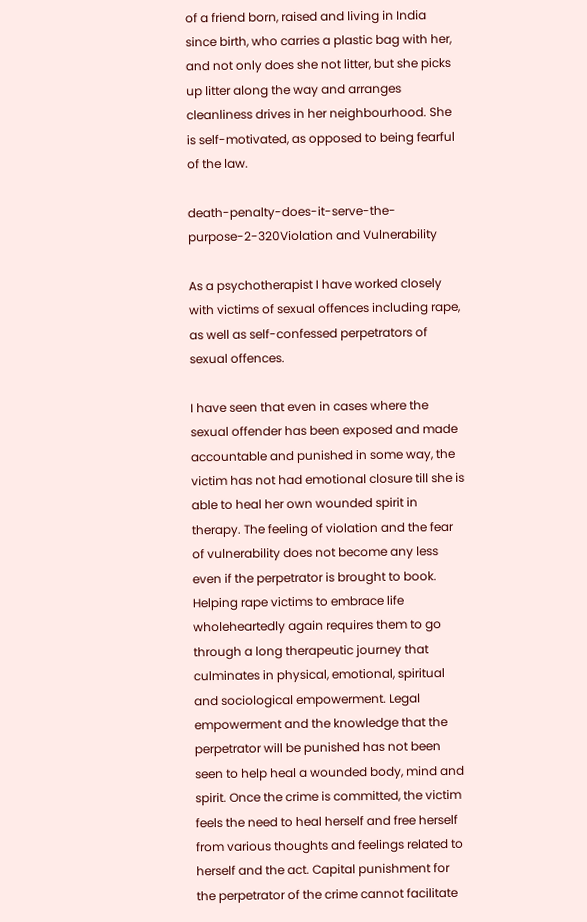of a friend born, raised and living in India since birth, who carries a plastic bag with her, and not only does she not litter, but she picks up litter along the way and arranges cleanliness drives in her neighbourhood. She is self-motivated, as opposed to being fearful of the law.

death-penalty-does-it-serve-the-purpose-2-320Violation and Vulnerability

As a psychotherapist I have worked closely with victims of sexual offences including rape, as well as self-confessed perpetrators of sexual offences.

I have seen that even in cases where the sexual offender has been exposed and made accountable and punished in some way, the victim has not had emotional closure till she is able to heal her own wounded spirit in therapy. The feeling of violation and the fear of vulnerability does not become any less even if the perpetrator is brought to book. Helping rape victims to embrace life wholeheartedly again requires them to go through a long therapeutic journey that culminates in physical, emotional, spiritual and sociological empowerment. Legal empowerment and the knowledge that the perpetrator will be punished has not been seen to help heal a wounded body, mind and spirit. Once the crime is committed, the victim feels the need to heal herself and free herself from various thoughts and feelings related to herself and the act. Capital punishment for the perpetrator of the crime cannot facilitate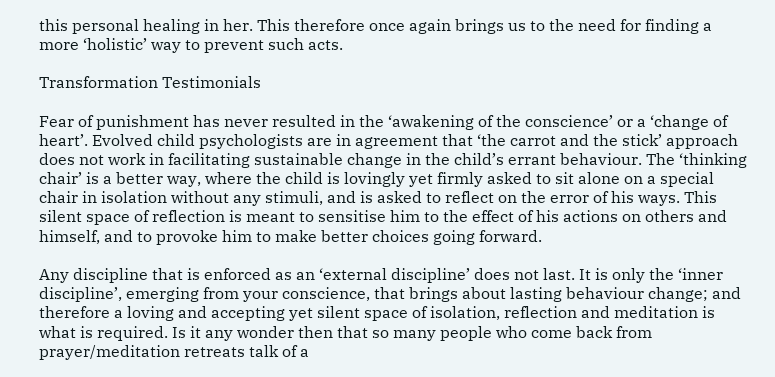this personal healing in her. This therefore once again brings us to the need for finding a more ‘holistic’ way to prevent such acts.

Transformation Testimonials

Fear of punishment has never resulted in the ‘awakening of the conscience’ or a ‘change of heart’. Evolved child psychologists are in agreement that ‘the carrot and the stick’ approach does not work in facilitating sustainable change in the child’s errant behaviour. The ‘thinking chair’ is a better way, where the child is lovingly yet firmly asked to sit alone on a special chair in isolation without any stimuli, and is asked to reflect on the error of his ways. This silent space of reflection is meant to sensitise him to the effect of his actions on others and himself, and to provoke him to make better choices going forward.

Any discipline that is enforced as an ‘external discipline’ does not last. It is only the ‘inner discipline’, emerging from your conscience, that brings about lasting behaviour change; and therefore a loving and accepting yet silent space of isolation, reflection and meditation is what is required. Is it any wonder then that so many people who come back from prayer/meditation retreats talk of a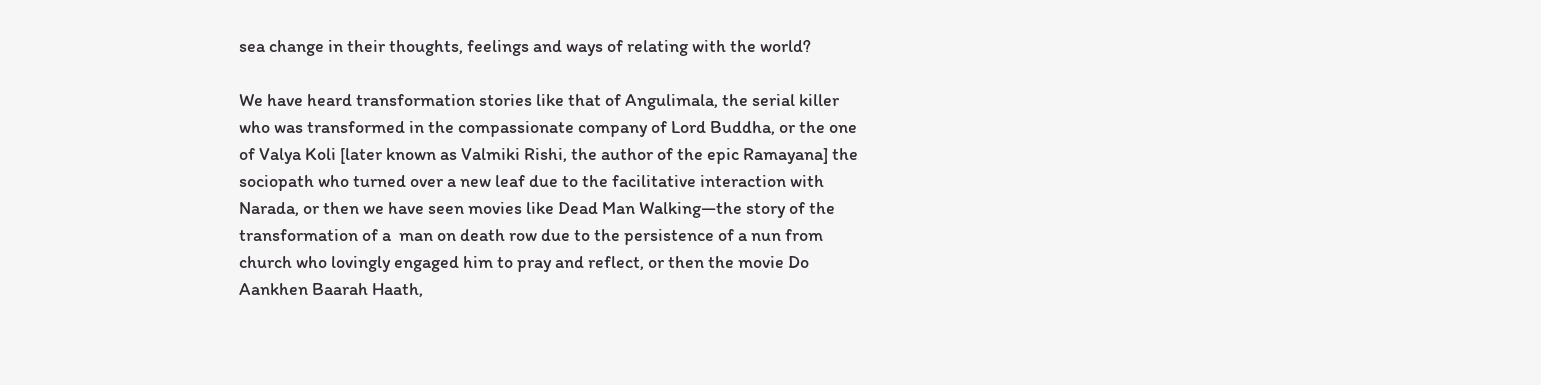sea change in their thoughts, feelings and ways of relating with the world?

We have heard transformation stories like that of Angulimala, the serial killer who was transformed in the compassionate company of Lord Buddha, or the one of Valya Koli [later known as Valmiki Rishi, the author of the epic Ramayana] the sociopath who turned over a new leaf due to the facilitative interaction with Narada, or then we have seen movies like Dead Man Walking—the story of the transformation of a  man on death row due to the persistence of a nun from church who lovingly engaged him to pray and reflect, or then the movie Do Aankhen Baarah Haath,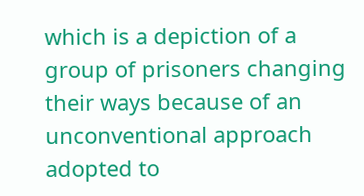which is a depiction of a group of prisoners changing their ways because of an unconventional approach adopted to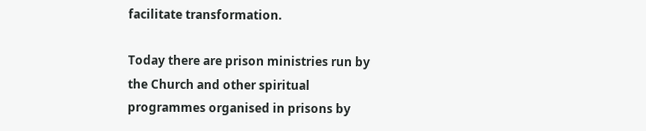facilitate transformation.

Today there are prison ministries run by the Church and other spiritual programmes organised in prisons by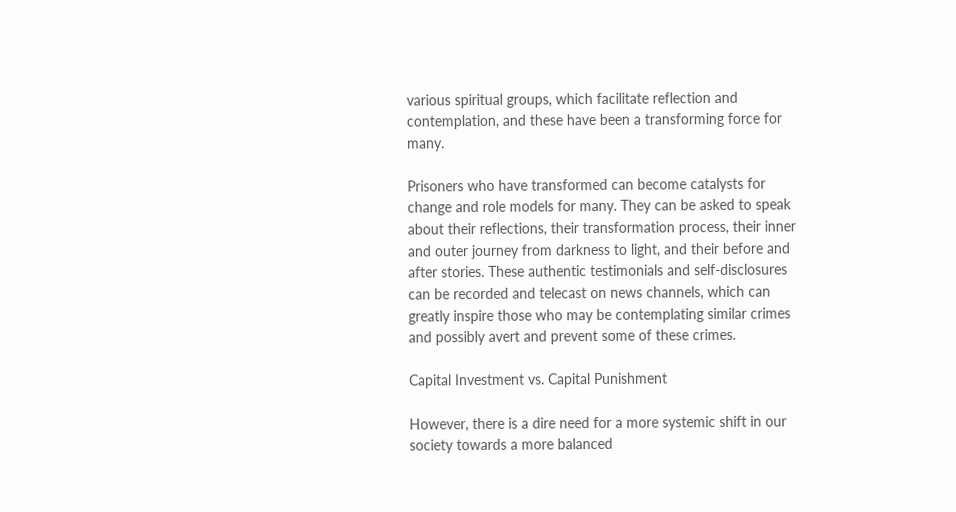various spiritual groups, which facilitate reflection and contemplation, and these have been a transforming force for many.

Prisoners who have transformed can become catalysts for change and role models for many. They can be asked to speak about their reflections, their transformation process, their inner and outer journey from darkness to light, and their before and after stories. These authentic testimonials and self-disclosures can be recorded and telecast on news channels, which can greatly inspire those who may be contemplating similar crimes and possibly avert and prevent some of these crimes.

Capital Investment vs. Capital Punishment

However, there is a dire need for a more systemic shift in our society towards a more balanced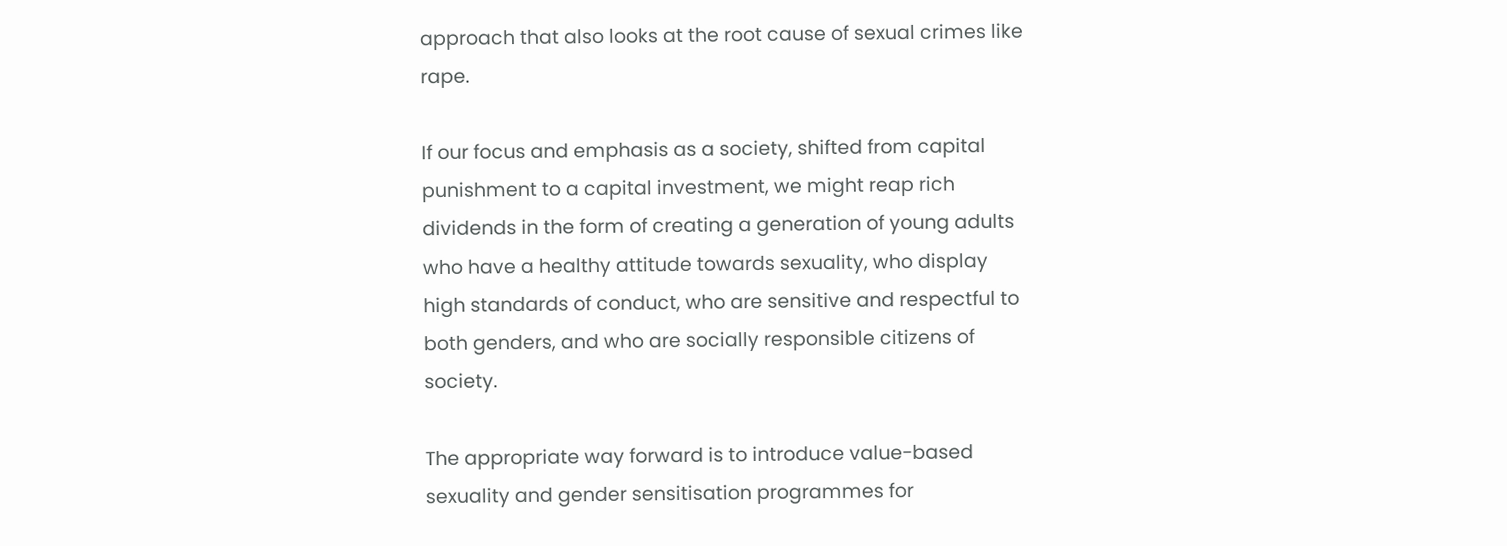approach that also looks at the root cause of sexual crimes like rape.

If our focus and emphasis as a society, shifted from capital punishment to a capital investment, we might reap rich dividends in the form of creating a generation of young adults who have a healthy attitude towards sexuality, who display high standards of conduct, who are sensitive and respectful to both genders, and who are socially responsible citizens of society.

The appropriate way forward is to introduce value-based sexuality and gender sensitisation programmes for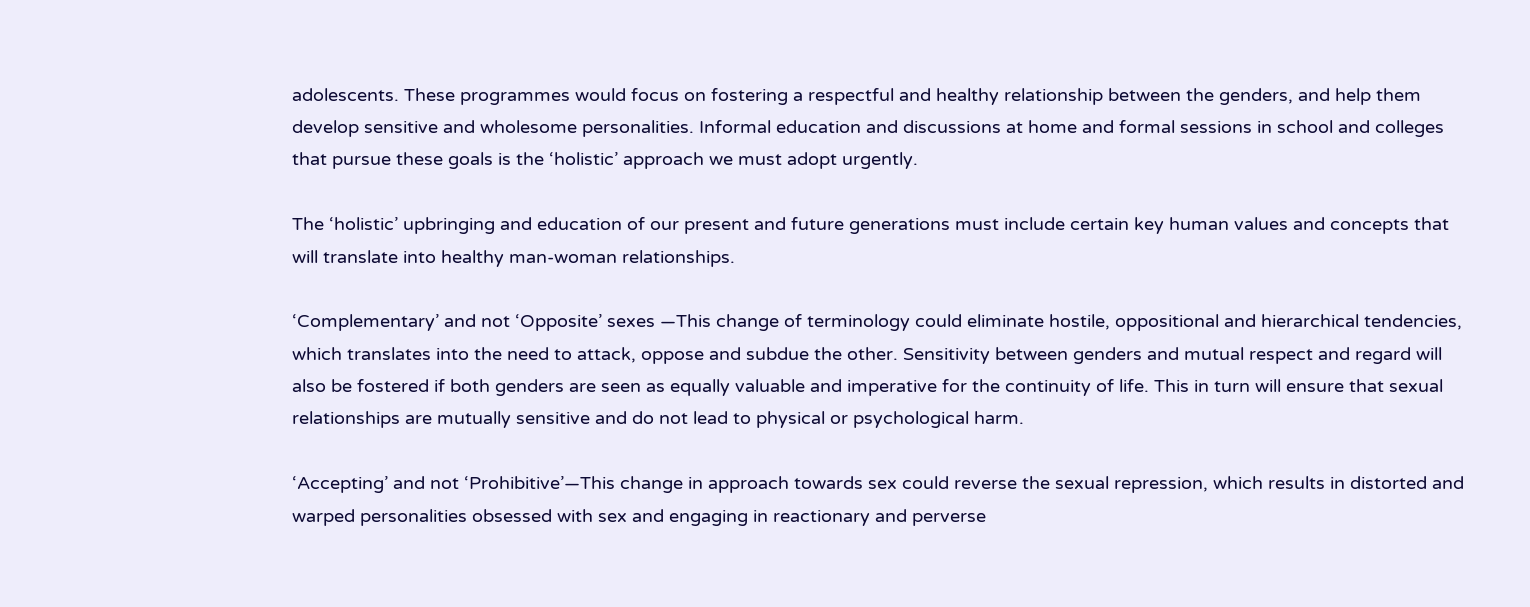adolescents. These programmes would focus on fostering a respectful and healthy relationship between the genders, and help them develop sensitive and wholesome personalities. Informal education and discussions at home and formal sessions in school and colleges that pursue these goals is the ‘holistic’ approach we must adopt urgently.

The ‘holistic’ upbringing and education of our present and future generations must include certain key human values and concepts that will translate into healthy man-woman relationships.

‘Complementary’ and not ‘Opposite’ sexes —This change of terminology could eliminate hostile, oppositional and hierarchical tendencies, which translates into the need to attack, oppose and subdue the other. Sensitivity between genders and mutual respect and regard will also be fostered if both genders are seen as equally valuable and imperative for the continuity of life. This in turn will ensure that sexual relationships are mutually sensitive and do not lead to physical or psychological harm.

‘Accepting’ and not ‘Prohibitive’—This change in approach towards sex could reverse the sexual repression, which results in distorted and warped personalities obsessed with sex and engaging in reactionary and perverse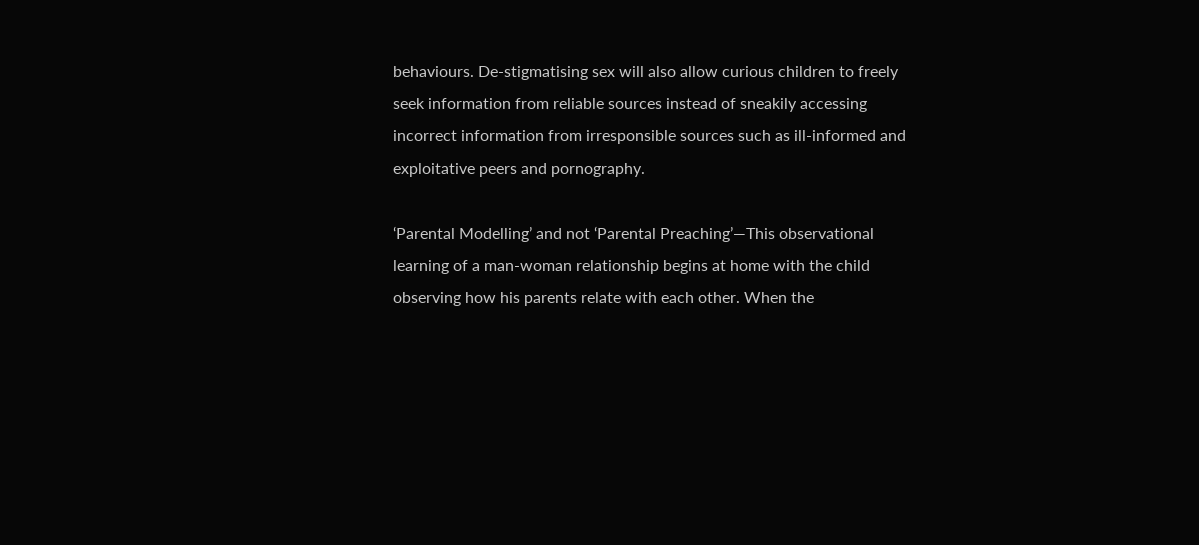behaviours. De-stigmatising sex will also allow curious children to freely seek information from reliable sources instead of sneakily accessing incorrect information from irresponsible sources such as ill-informed and exploitative peers and pornography.

‘Parental Modelling’ and not ‘Parental Preaching’—This observational learning of a man-woman relationship begins at home with the child observing how his parents relate with each other. When the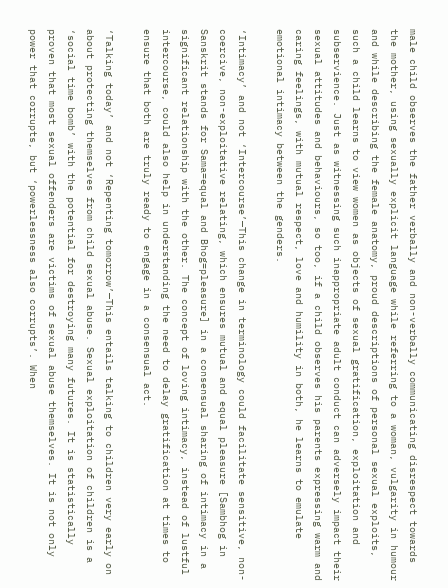male child observes the father verbally and non-verbally communicating disrespect towards the mother, using sexually explicit language while referring to a woman, vulgarity in humour and while describing the female anatomy, proud descriptions of personal sexual exploits, such a child learns to view women as objects of sexual gratification, exploitation and subservience. Just as witnessing such inappropriate adult conduct can adversely impact their sexual attitudes and behaviours, so too, if a child observes his parents expressing warm and caring feelings, with mutual respect, love and humility in both, he learns to emulate emotional intimacy between the genders.

‘Intimacy’ and not ‘Intercourse’—This change in terminology could facilitate sensitive, non-coercive, non-exploitative relating, which ensures mutual and equal pleasure [Sambhog in Sanskrit stands for Sama=equal and Bhog=pleasure] in a consensual sharing of intimacy in a significant relationship with the other. The concept of loving intimacy, instead of lustful intercourse, could also help in understanding the need to delay gratification at times to ensure that both are truly ready to engage in a consensual act.

‘Talking today’ and not ‘Repenting tomorrow’—This entails talking to children very early on about protecting themselves from child sexual abuse. Sexual exploitation of children is a ‘social time bomb’ with the potential for destroying many futures. It is statistically proven that most sexual offenders are victims of sexual abuse themselves. It is not only power that corrupts, but ‘powerlessness also corrupts’. When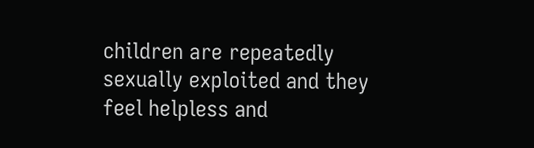children are repeatedly sexually exploited and they feel helpless and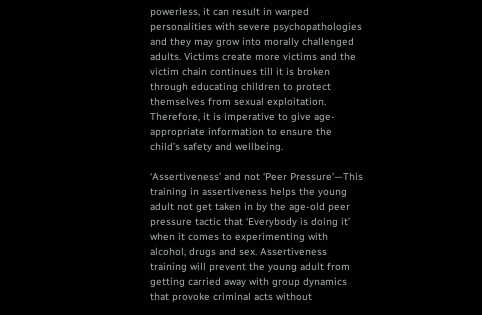powerless, it can result in warped personalities with severe psychopathologies and they may grow into morally challenged adults. Victims create more victims and the victim chain continues till it is broken through educating children to protect themselves from sexual exploitation. Therefore, it is imperative to give age-appropriate information to ensure the child’s safety and wellbeing.

‘Assertiveness’ and not ‘Peer Pressure’—This training in assertiveness helps the young adult not get taken in by the age-old peer pressure tactic that ‘Everybody is doing it’ when it comes to experimenting with alcohol, drugs and sex. Assertiveness training will prevent the young adult from getting carried away with group dynamics that provoke criminal acts without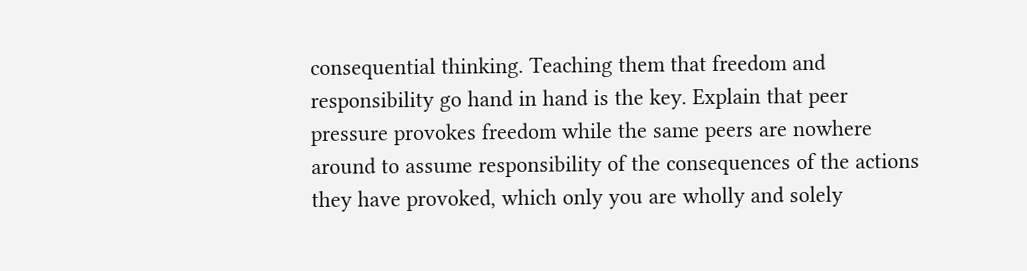consequential thinking. Teaching them that freedom and responsibility go hand in hand is the key. Explain that peer pressure provokes freedom while the same peers are nowhere around to assume responsibility of the consequences of the actions they have provoked, which only you are wholly and solely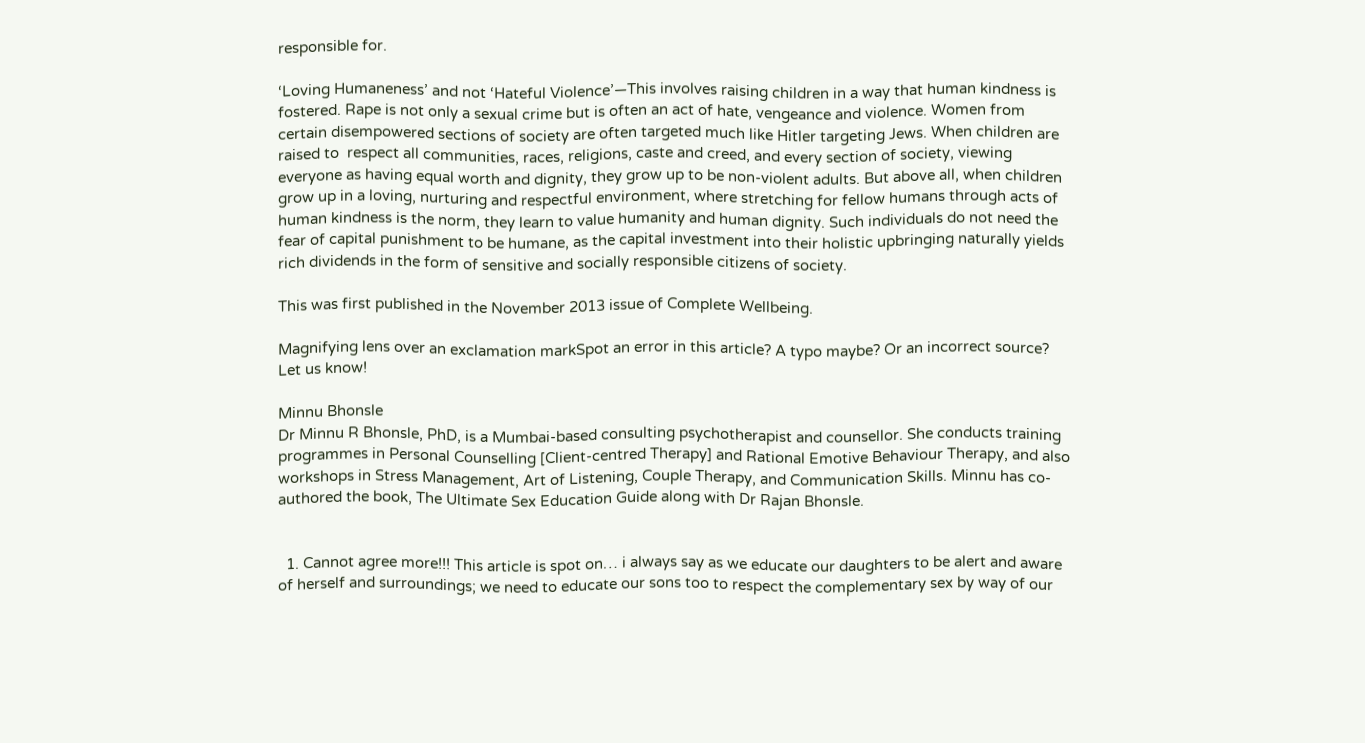responsible for.

‘Loving Humaneness’ and not ‘Hateful Violence’—This involves raising children in a way that human kindness is fostered. Rape is not only a sexual crime but is often an act of hate, vengeance and violence. Women from certain disempowered sections of society are often targeted much like Hitler targeting Jews. When children are raised to  respect all communities, races, religions, caste and creed, and every section of society, viewing everyone as having equal worth and dignity, they grow up to be non-violent adults. But above all, when children grow up in a loving, nurturing and respectful environment, where stretching for fellow humans through acts of human kindness is the norm, they learn to value humanity and human dignity. Such individuals do not need the fear of capital punishment to be humane, as the capital investment into their holistic upbringing naturally yields rich dividends in the form of sensitive and socially responsible citizens of society.

This was first published in the November 2013 issue of Complete Wellbeing.

Magnifying lens over an exclamation markSpot an error in this article? A typo maybe? Or an incorrect source? Let us know!

Minnu Bhonsle
Dr Minnu R Bhonsle, PhD, is a Mumbai-based consulting psychotherapist and counsellor. She conducts training programmes in Personal Counselling [Client-centred Therapy] and Rational Emotive Behaviour Therapy, and also workshops in Stress Management, Art of Listening, Couple Therapy, and Communication Skills. Minnu has co-authored the book, The Ultimate Sex Education Guide along with Dr Rajan Bhonsle.


  1. Cannot agree more!!! This article is spot on… i always say as we educate our daughters to be alert and aware of herself and surroundings; we need to educate our sons too to respect the complementary sex by way of our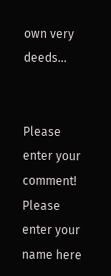own very deeds…


Please enter your comment!
Please enter your name here